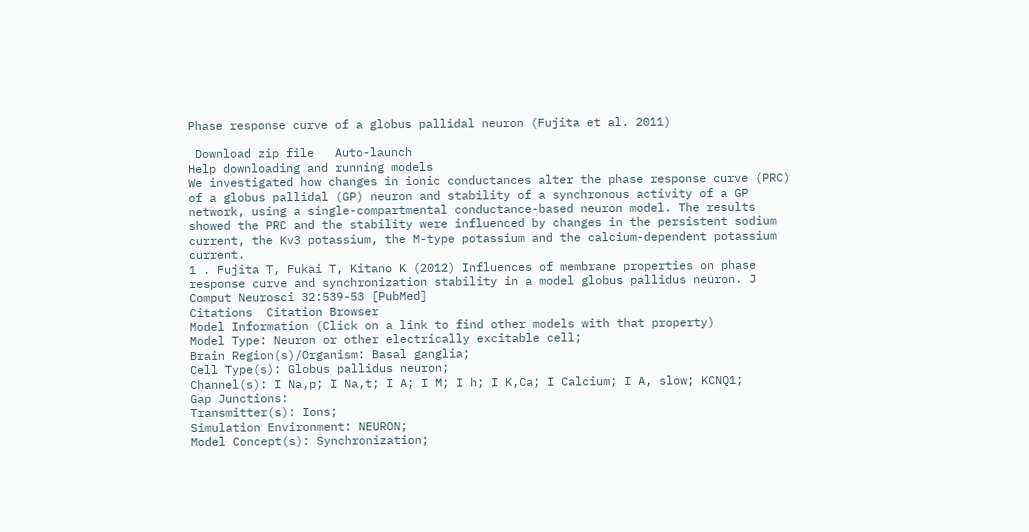Phase response curve of a globus pallidal neuron (Fujita et al. 2011)

 Download zip file   Auto-launch
Help downloading and running models
We investigated how changes in ionic conductances alter the phase response curve (PRC) of a globus pallidal (GP) neuron and stability of a synchronous activity of a GP network, using a single-compartmental conductance-based neuron model. The results showed the PRC and the stability were influenced by changes in the persistent sodium current, the Kv3 potassium, the M-type potassium and the calcium-dependent potassium current.
1 . Fujita T, Fukai T, Kitano K (2012) Influences of membrane properties on phase response curve and synchronization stability in a model globus pallidus neuron. J Comput Neurosci 32:539-53 [PubMed]
Citations  Citation Browser
Model Information (Click on a link to find other models with that property)
Model Type: Neuron or other electrically excitable cell;
Brain Region(s)/Organism: Basal ganglia;
Cell Type(s): Globus pallidus neuron;
Channel(s): I Na,p; I Na,t; I A; I M; I h; I K,Ca; I Calcium; I A, slow; KCNQ1;
Gap Junctions:
Transmitter(s): Ions;
Simulation Environment: NEURON;
Model Concept(s): Synchronization;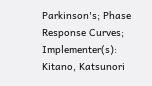Parkinson's; Phase Response Curves;
Implementer(s): Kitano, Katsunori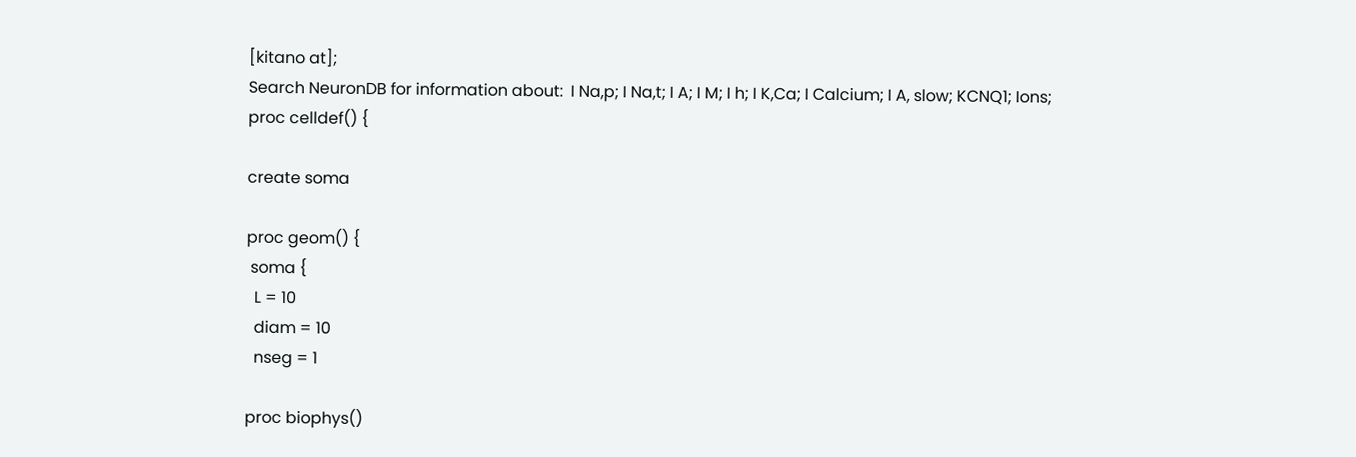[kitano at];
Search NeuronDB for information about:  I Na,p; I Na,t; I A; I M; I h; I K,Ca; I Calcium; I A, slow; KCNQ1; Ions;
proc celldef() {

create soma

proc geom() {
 soma {
  L = 10
  diam = 10
  nseg = 1

proc biophys()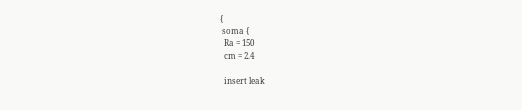{
 soma {
  Ra = 150
  cm = 2.4

  insert leak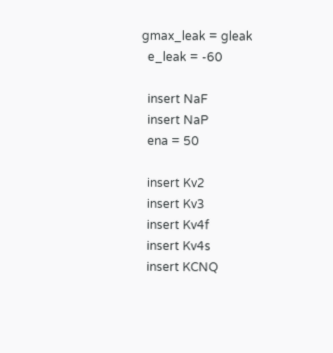gmax_leak = gleak
  e_leak = -60

  insert NaF
  insert NaP
  ena = 50

  insert Kv2
  insert Kv3
  insert Kv4f
  insert Kv4s
  insert KCNQ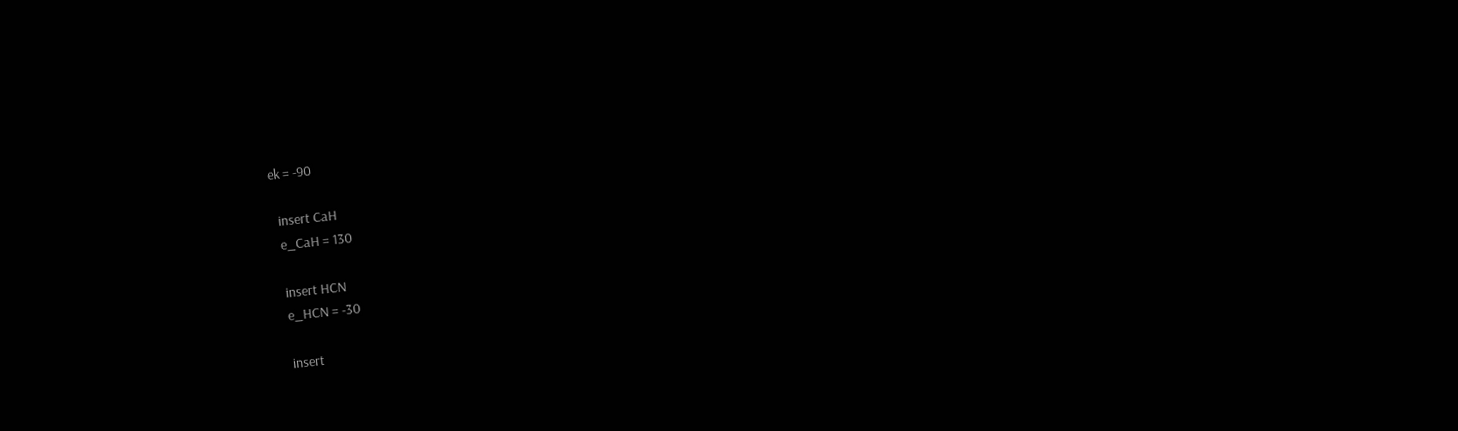ek = -90

  insert CaH
  e_CaH = 130

  insert HCN
  e_HCN = -30

  insert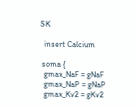SK

  insert Calcium

 soma {
  gmax_NaF = gNaF
  gmax_NaP = gNaP
  gmax_Kv2 = gKv2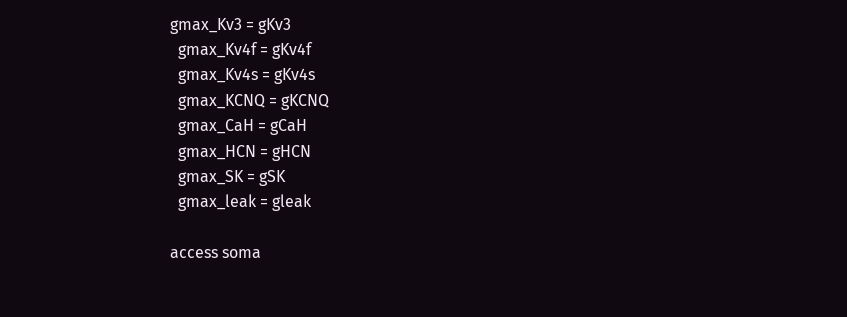gmax_Kv3 = gKv3
  gmax_Kv4f = gKv4f
  gmax_Kv4s = gKv4s
  gmax_KCNQ = gKCNQ
  gmax_CaH = gCaH
  gmax_HCN = gHCN
  gmax_SK = gSK
  gmax_leak = gleak

access soma